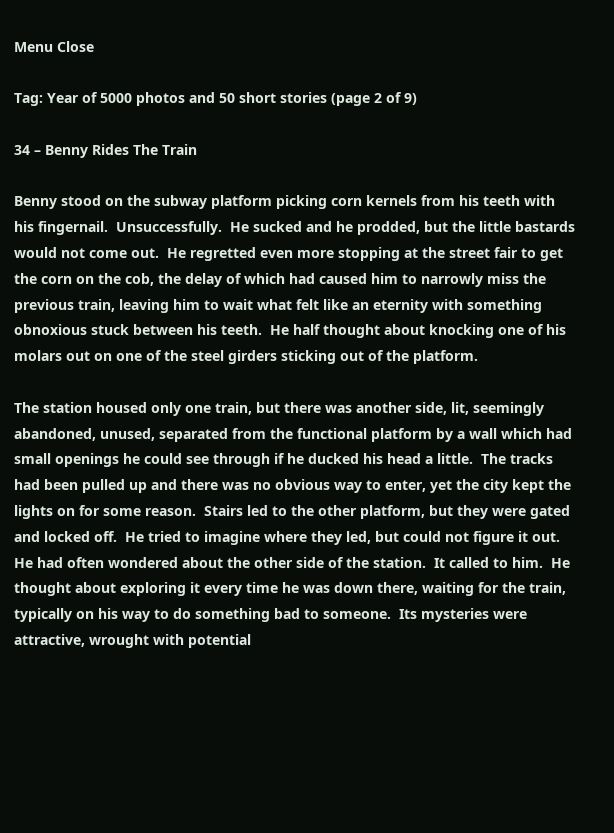Menu Close

Tag: Year of 5000 photos and 50 short stories (page 2 of 9)

34 – Benny Rides The Train

Benny stood on the subway platform picking corn kernels from his teeth with his fingernail.  Unsuccessfully.  He sucked and he prodded, but the little bastards would not come out.  He regretted even more stopping at the street fair to get the corn on the cob, the delay of which had caused him to narrowly miss the previous train, leaving him to wait what felt like an eternity with something obnoxious stuck between his teeth.  He half thought about knocking one of his molars out on one of the steel girders sticking out of the platform.

The station housed only one train, but there was another side, lit, seemingly abandoned, unused, separated from the functional platform by a wall which had small openings he could see through if he ducked his head a little.  The tracks had been pulled up and there was no obvious way to enter, yet the city kept the lights on for some reason.  Stairs led to the other platform, but they were gated and locked off.  He tried to imagine where they led, but could not figure it out.  He had often wondered about the other side of the station.  It called to him.  He thought about exploring it every time he was down there, waiting for the train, typically on his way to do something bad to someone.  Its mysteries were attractive, wrought with potential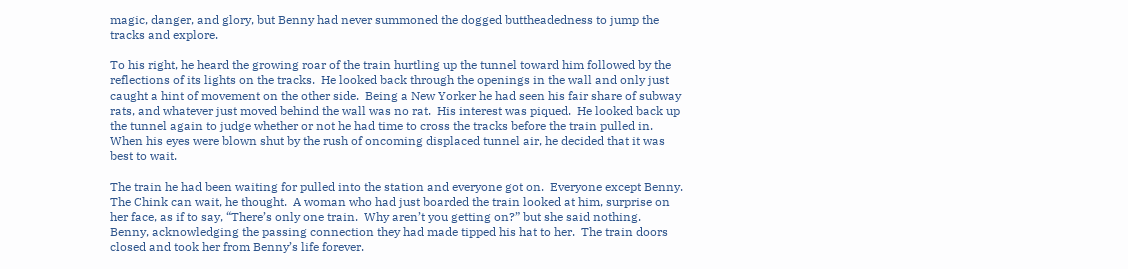magic, danger, and glory, but Benny had never summoned the dogged buttheadedness to jump the tracks and explore.

To his right, he heard the growing roar of the train hurtling up the tunnel toward him followed by the reflections of its lights on the tracks.  He looked back through the openings in the wall and only just caught a hint of movement on the other side.  Being a New Yorker he had seen his fair share of subway rats, and whatever just moved behind the wall was no rat.  His interest was piqued.  He looked back up the tunnel again to judge whether or not he had time to cross the tracks before the train pulled in.  When his eyes were blown shut by the rush of oncoming displaced tunnel air, he decided that it was best to wait.

The train he had been waiting for pulled into the station and everyone got on.  Everyone except Benny.  The Chink can wait, he thought.  A woman who had just boarded the train looked at him, surprise on her face, as if to say, “There’s only one train.  Why aren’t you getting on?” but she said nothing.  Benny, acknowledging the passing connection they had made tipped his hat to her.  The train doors closed and took her from Benny’s life forever.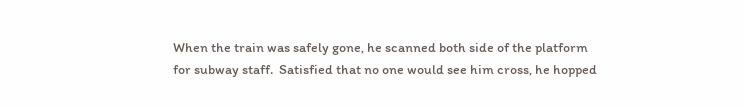When the train was safely gone, he scanned both side of the platform for subway staff.  Satisfied that no one would see him cross, he hopped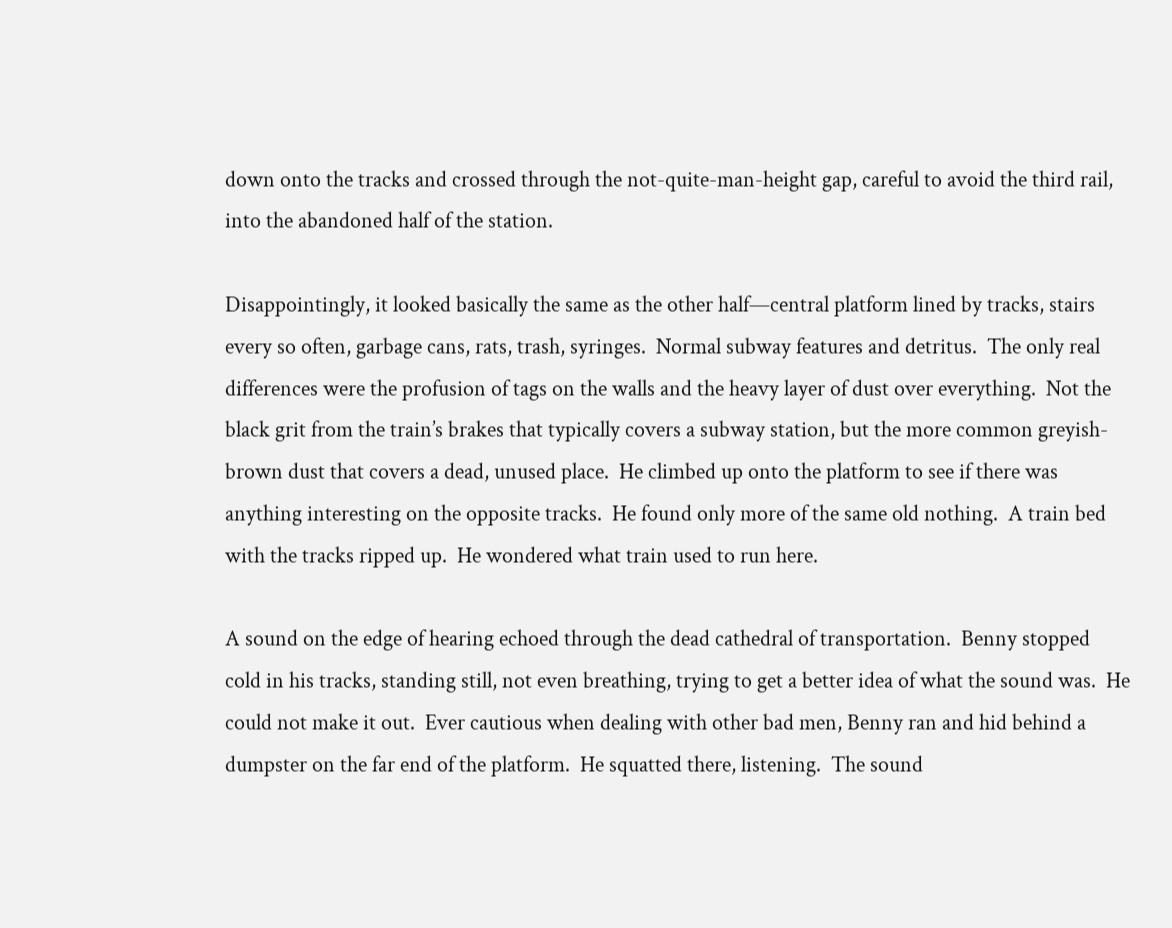down onto the tracks and crossed through the not-quite-man-height gap, careful to avoid the third rail, into the abandoned half of the station.

Disappointingly, it looked basically the same as the other half—central platform lined by tracks, stairs every so often, garbage cans, rats, trash, syringes.  Normal subway features and detritus.  The only real differences were the profusion of tags on the walls and the heavy layer of dust over everything.  Not the black grit from the train’s brakes that typically covers a subway station, but the more common greyish-brown dust that covers a dead, unused place.  He climbed up onto the platform to see if there was anything interesting on the opposite tracks.  He found only more of the same old nothing.  A train bed with the tracks ripped up.  He wondered what train used to run here.

A sound on the edge of hearing echoed through the dead cathedral of transportation.  Benny stopped cold in his tracks, standing still, not even breathing, trying to get a better idea of what the sound was.  He could not make it out.  Ever cautious when dealing with other bad men, Benny ran and hid behind a dumpster on the far end of the platform.  He squatted there, listening.  The sound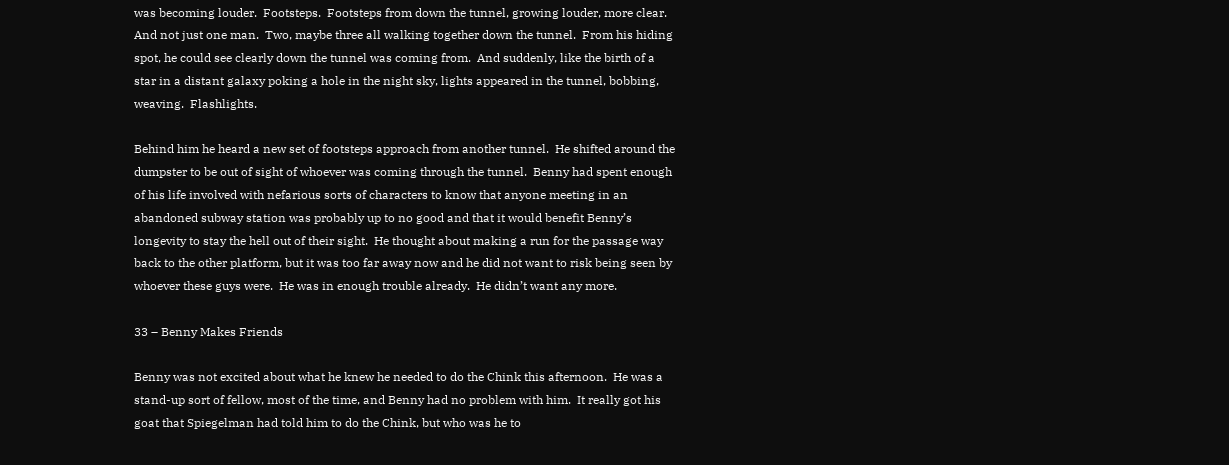was becoming louder.  Footsteps.  Footsteps from down the tunnel, growing louder, more clear.  And not just one man.  Two, maybe three all walking together down the tunnel.  From his hiding spot, he could see clearly down the tunnel was coming from.  And suddenly, like the birth of a star in a distant galaxy poking a hole in the night sky, lights appeared in the tunnel, bobbing, weaving.  Flashlights.

Behind him he heard a new set of footsteps approach from another tunnel.  He shifted around the dumpster to be out of sight of whoever was coming through the tunnel.  Benny had spent enough of his life involved with nefarious sorts of characters to know that anyone meeting in an abandoned subway station was probably up to no good and that it would benefit Benny’s longevity to stay the hell out of their sight.  He thought about making a run for the passage way back to the other platform, but it was too far away now and he did not want to risk being seen by whoever these guys were.  He was in enough trouble already.  He didn’t want any more.

33 – Benny Makes Friends

Benny was not excited about what he knew he needed to do the Chink this afternoon.  He was a stand-up sort of fellow, most of the time, and Benny had no problem with him.  It really got his goat that Spiegelman had told him to do the Chink, but who was he to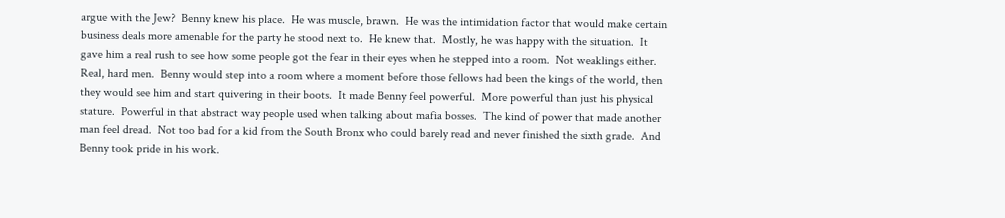argue with the Jew?  Benny knew his place.  He was muscle, brawn.  He was the intimidation factor that would make certain business deals more amenable for the party he stood next to.  He knew that.  Mostly, he was happy with the situation.  It gave him a real rush to see how some people got the fear in their eyes when he stepped into a room.  Not weaklings either.  Real, hard men.  Benny would step into a room where a moment before those fellows had been the kings of the world, then they would see him and start quivering in their boots.  It made Benny feel powerful.  More powerful than just his physical stature.  Powerful in that abstract way people used when talking about mafia bosses.  The kind of power that made another man feel dread.  Not too bad for a kid from the South Bronx who could barely read and never finished the sixth grade.  And Benny took pride in his work.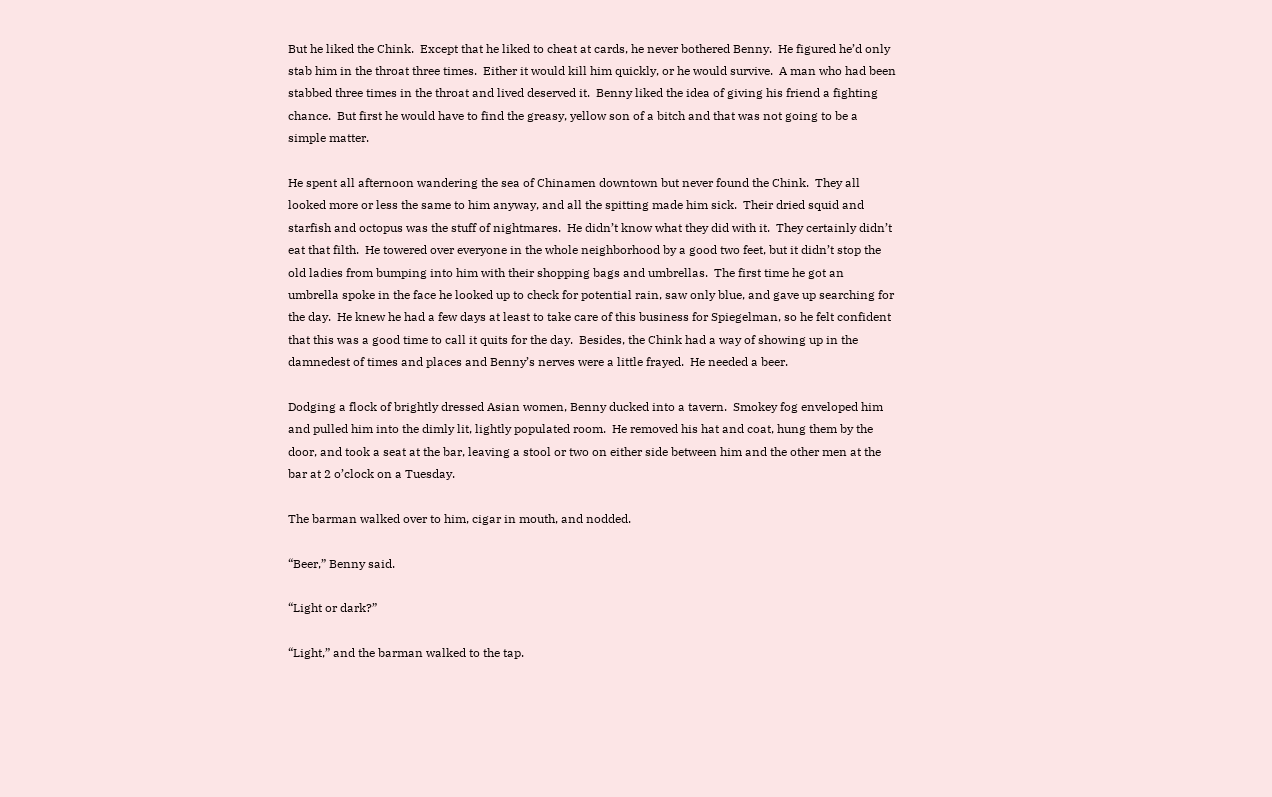But he liked the Chink.  Except that he liked to cheat at cards, he never bothered Benny.  He figured he’d only stab him in the throat three times.  Either it would kill him quickly, or he would survive.  A man who had been stabbed three times in the throat and lived deserved it.  Benny liked the idea of giving his friend a fighting chance.  But first he would have to find the greasy, yellow son of a bitch and that was not going to be a simple matter.

He spent all afternoon wandering the sea of Chinamen downtown but never found the Chink.  They all looked more or less the same to him anyway, and all the spitting made him sick.  Their dried squid and starfish and octopus was the stuff of nightmares.  He didn’t know what they did with it.  They certainly didn’t eat that filth.  He towered over everyone in the whole neighborhood by a good two feet, but it didn’t stop the old ladies from bumping into him with their shopping bags and umbrellas.  The first time he got an umbrella spoke in the face he looked up to check for potential rain, saw only blue, and gave up searching for the day.  He knew he had a few days at least to take care of this business for Spiegelman, so he felt confident that this was a good time to call it quits for the day.  Besides, the Chink had a way of showing up in the damnedest of times and places and Benny’s nerves were a little frayed.  He needed a beer.

Dodging a flock of brightly dressed Asian women, Benny ducked into a tavern.  Smokey fog enveloped him and pulled him into the dimly lit, lightly populated room.  He removed his hat and coat, hung them by the door, and took a seat at the bar, leaving a stool or two on either side between him and the other men at the bar at 2 o’clock on a Tuesday.

The barman walked over to him, cigar in mouth, and nodded.

“Beer,” Benny said.

“Light or dark?”

“Light,” and the barman walked to the tap.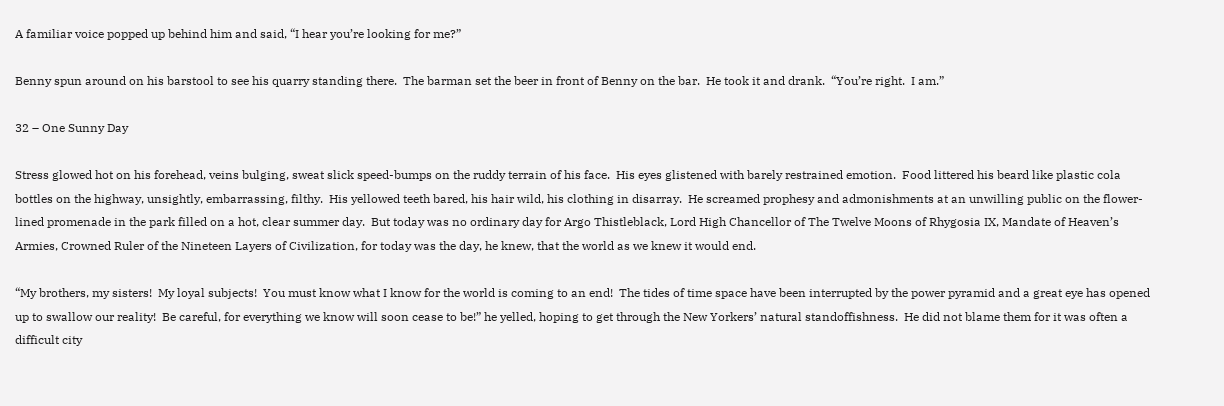A familiar voice popped up behind him and said, “I hear you’re looking for me?”

Benny spun around on his barstool to see his quarry standing there.  The barman set the beer in front of Benny on the bar.  He took it and drank.  “You’re right.  I am.”

32 – One Sunny Day

Stress glowed hot on his forehead, veins bulging, sweat slick speed-bumps on the ruddy terrain of his face.  His eyes glistened with barely restrained emotion.  Food littered his beard like plastic cola bottles on the highway, unsightly, embarrassing, filthy.  His yellowed teeth bared, his hair wild, his clothing in disarray.  He screamed prophesy and admonishments at an unwilling public on the flower-lined promenade in the park filled on a hot, clear summer day.  But today was no ordinary day for Argo Thistleblack, Lord High Chancellor of The Twelve Moons of Rhygosia IX, Mandate of Heaven’s Armies, Crowned Ruler of the Nineteen Layers of Civilization, for today was the day, he knew, that the world as we knew it would end.

“My brothers, my sisters!  My loyal subjects!  You must know what I know for the world is coming to an end!  The tides of time space have been interrupted by the power pyramid and a great eye has opened up to swallow our reality!  Be careful, for everything we know will soon cease to be!” he yelled, hoping to get through the New Yorkers’ natural standoffishness.  He did not blame them for it was often a difficult city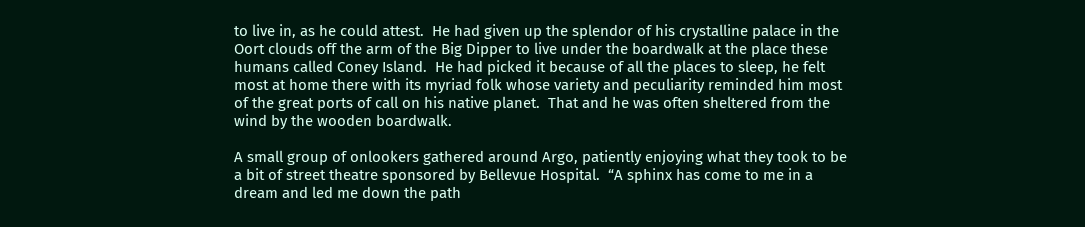to live in, as he could attest.  He had given up the splendor of his crystalline palace in the Oort clouds off the arm of the Big Dipper to live under the boardwalk at the place these humans called Coney Island.  He had picked it because of all the places to sleep, he felt most at home there with its myriad folk whose variety and peculiarity reminded him most of the great ports of call on his native planet.  That and he was often sheltered from the wind by the wooden boardwalk.

A small group of onlookers gathered around Argo, patiently enjoying what they took to be a bit of street theatre sponsored by Bellevue Hospital.  “A sphinx has come to me in a dream and led me down the path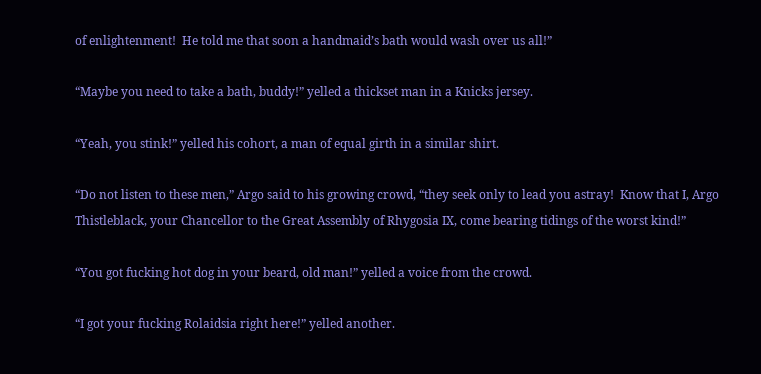of enlightenment!  He told me that soon a handmaid’s bath would wash over us all!”

“Maybe you need to take a bath, buddy!” yelled a thickset man in a Knicks jersey.

“Yeah, you stink!” yelled his cohort, a man of equal girth in a similar shirt.

“Do not listen to these men,” Argo said to his growing crowd, “they seek only to lead you astray!  Know that I, Argo Thistleblack, your Chancellor to the Great Assembly of Rhygosia IX, come bearing tidings of the worst kind!”

“You got fucking hot dog in your beard, old man!” yelled a voice from the crowd.

“I got your fucking Rolaidsia right here!” yelled another.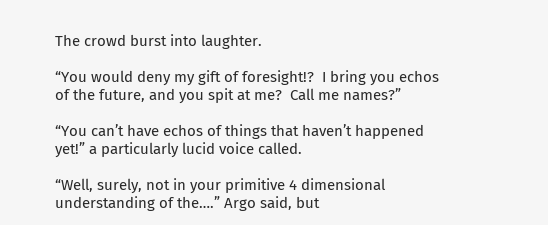The crowd burst into laughter.

“You would deny my gift of foresight!?  I bring you echos of the future, and you spit at me?  Call me names?”

“You can’t have echos of things that haven’t happened yet!” a particularly lucid voice called.

“Well, surely, not in your primitive 4 dimensional understanding of the….” Argo said, but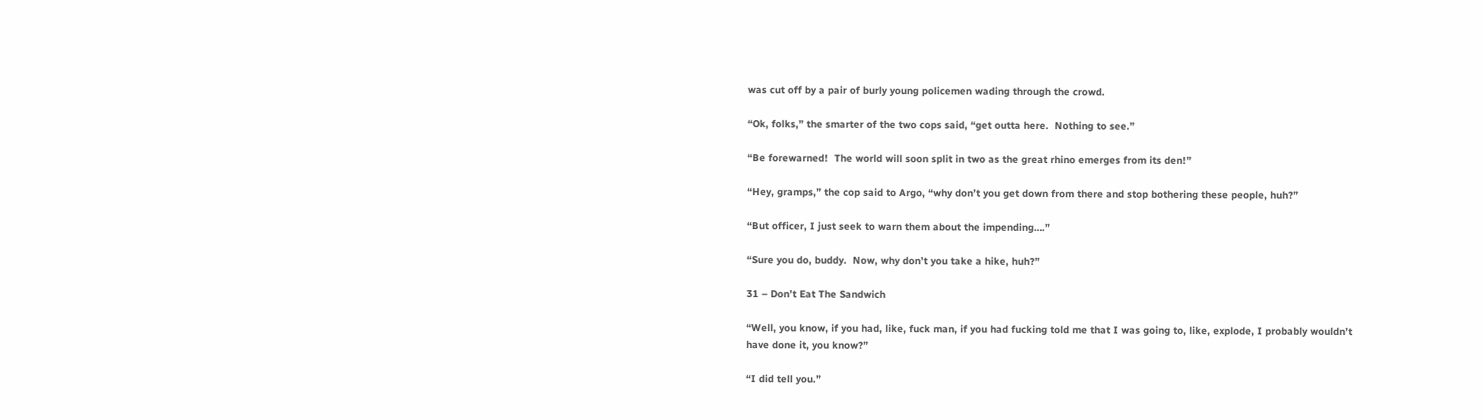was cut off by a pair of burly young policemen wading through the crowd.

“Ok, folks,” the smarter of the two cops said, “get outta here.  Nothing to see.”

“Be forewarned!  The world will soon split in two as the great rhino emerges from its den!”

“Hey, gramps,” the cop said to Argo, “why don’t you get down from there and stop bothering these people, huh?”

“But officer, I just seek to warn them about the impending….”

“Sure you do, buddy.  Now, why don’t you take a hike, huh?”

31 – Don’t Eat The Sandwich

“Well, you know, if you had, like, fuck man, if you had fucking told me that I was going to, like, explode, I probably wouldn’t have done it, you know?”

“I did tell you.”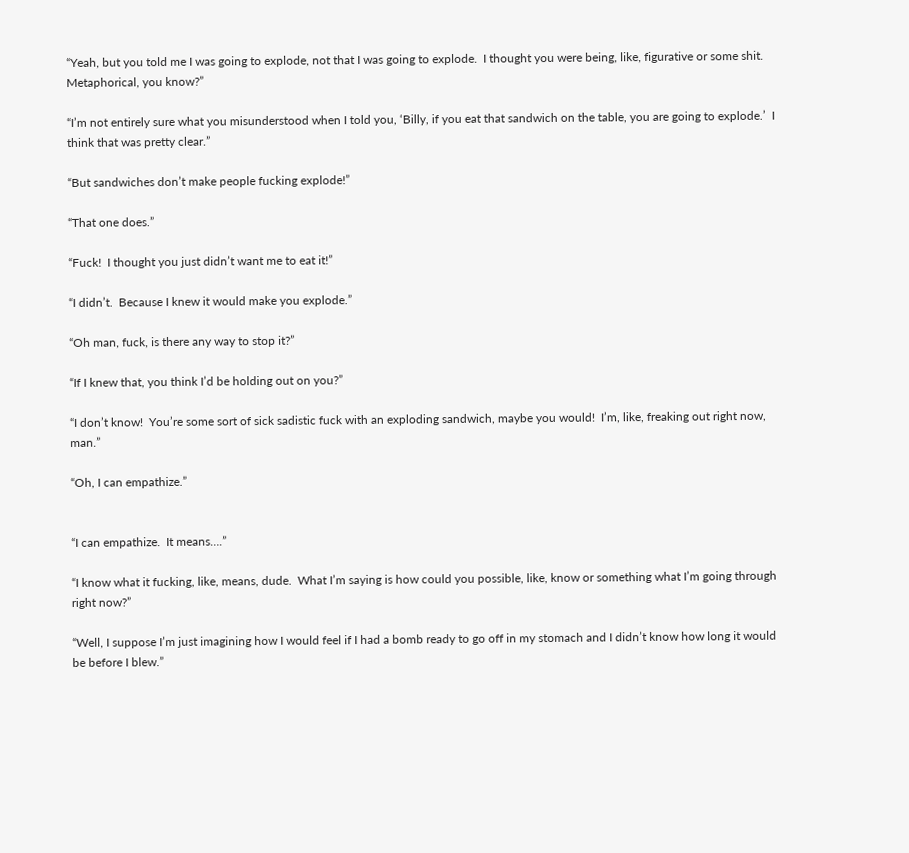“Yeah, but you told me I was going to explode, not that I was going to explode.  I thought you were being, like, figurative or some shit.  Metaphorical, you know?”

“I’m not entirely sure what you misunderstood when I told you, ‘Billy, if you eat that sandwich on the table, you are going to explode.’  I think that was pretty clear.”

“But sandwiches don’t make people fucking explode!”

“That one does.”

“Fuck!  I thought you just didn’t want me to eat it!”

“I didn’t.  Because I knew it would make you explode.”

“Oh man, fuck, is there any way to stop it?”

“If I knew that, you think I’d be holding out on you?”

“I don’t know!  You’re some sort of sick sadistic fuck with an exploding sandwich, maybe you would!  I’m, like, freaking out right now, man.”

“Oh, I can empathize.”


“I can empathize.  It means….”

“I know what it fucking, like, means, dude.  What I’m saying is how could you possible, like, know or something what I’m going through right now?”

“Well, I suppose I’m just imagining how I would feel if I had a bomb ready to go off in my stomach and I didn’t know how long it would be before I blew.”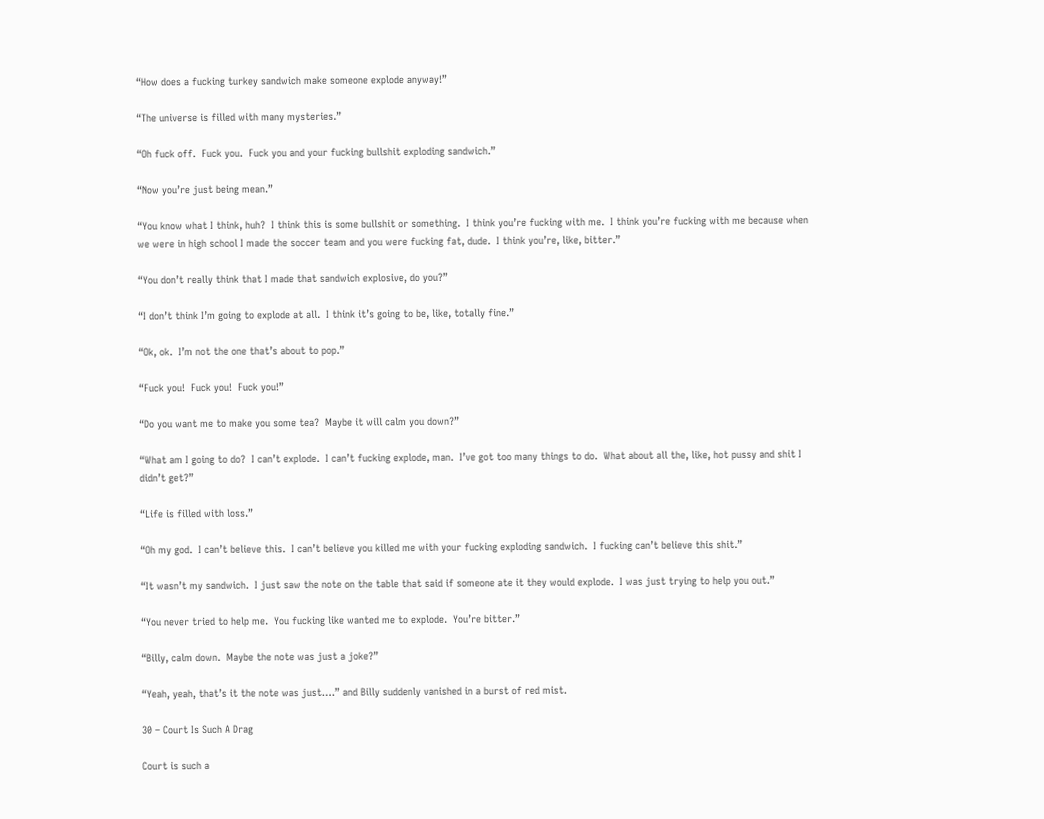“How does a fucking turkey sandwich make someone explode anyway!”

“The universe is filled with many mysteries.”

“Oh fuck off.  Fuck you.  Fuck you and your fucking bullshit exploding sandwich.”

“Now you’re just being mean.”

“You know what I think, huh?  I think this is some bullshit or something.  I think you’re fucking with me.  I think you’re fucking with me because when we were in high school I made the soccer team and you were fucking fat, dude.  I think you’re, like, bitter.”

“You don’t really think that I made that sandwich explosive, do you?”

“I don’t think I’m going to explode at all.  I think it’s going to be, like, totally fine.”

“Ok, ok.  I’m not the one that’s about to pop.”

“Fuck you!  Fuck you!  Fuck you!”

“Do you want me to make you some tea?  Maybe it will calm you down?”

“What am I going to do?  I can’t explode.  I can’t fucking explode, man.  I’ve got too many things to do.  What about all the, like, hot pussy and shit I didn’t get?”

“Life is filled with loss.”

“Oh my god.  I can’t believe this.  I can’t believe you killed me with your fucking exploding sandwich.  I fucking can’t believe this shit.”

“It wasn’t my sandwich.  I just saw the note on the table that said if someone ate it they would explode.  I was just trying to help you out.”

“You never tried to help me.  You fucking like wanted me to explode.  You’re bitter.”

“Billy, calm down.  Maybe the note was just a joke?”

“Yeah, yeah, that’s it the note was just….” and Billy suddenly vanished in a burst of red mist.

30 – Court Is Such A Drag

Court is such a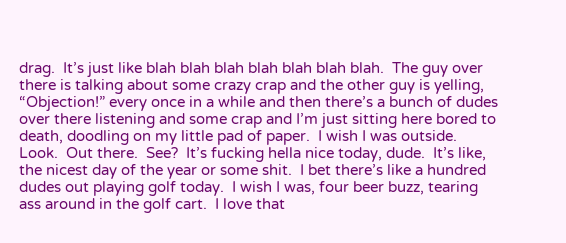drag.  It’s just like blah blah blah blah blah blah blah.  The guy over there is talking about some crazy crap and the other guy is yelling, “Objection!” every once in a while and then there’s a bunch of dudes over there listening and some crap and I’m just sitting here bored to death, doodling on my little pad of paper.  I wish I was outside.  Look.  Out there.  See?  It’s fucking hella nice today, dude.  It’s like, the nicest day of the year or some shit.  I bet there’s like a hundred dudes out playing golf today.  I wish I was, four beer buzz, tearing ass around in the golf cart.  I love that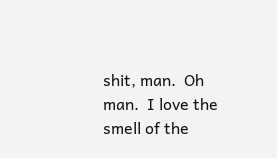shit, man.  Oh man.  I love the smell of the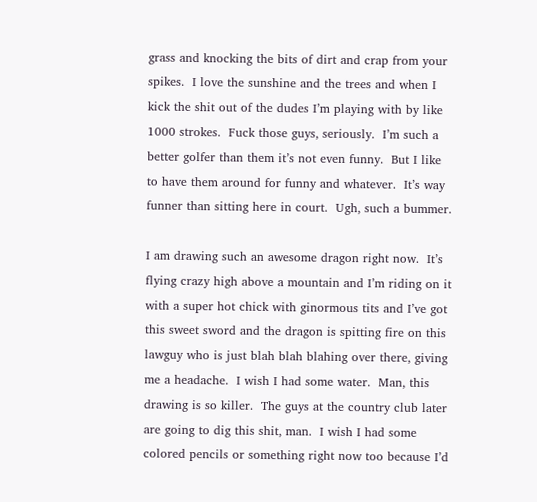grass and knocking the bits of dirt and crap from your spikes.  I love the sunshine and the trees and when I kick the shit out of the dudes I’m playing with by like 1000 strokes.  Fuck those guys, seriously.  I’m such a better golfer than them it’s not even funny.  But I like to have them around for funny and whatever.  It’s way funner than sitting here in court.  Ugh, such a bummer.

I am drawing such an awesome dragon right now.  It’s flying crazy high above a mountain and I’m riding on it with a super hot chick with ginormous tits and I’ve got this sweet sword and the dragon is spitting fire on this lawguy who is just blah blah blahing over there, giving me a headache.  I wish I had some water.  Man, this drawing is so killer.  The guys at the country club later are going to dig this shit, man.  I wish I had some colored pencils or something right now too because I’d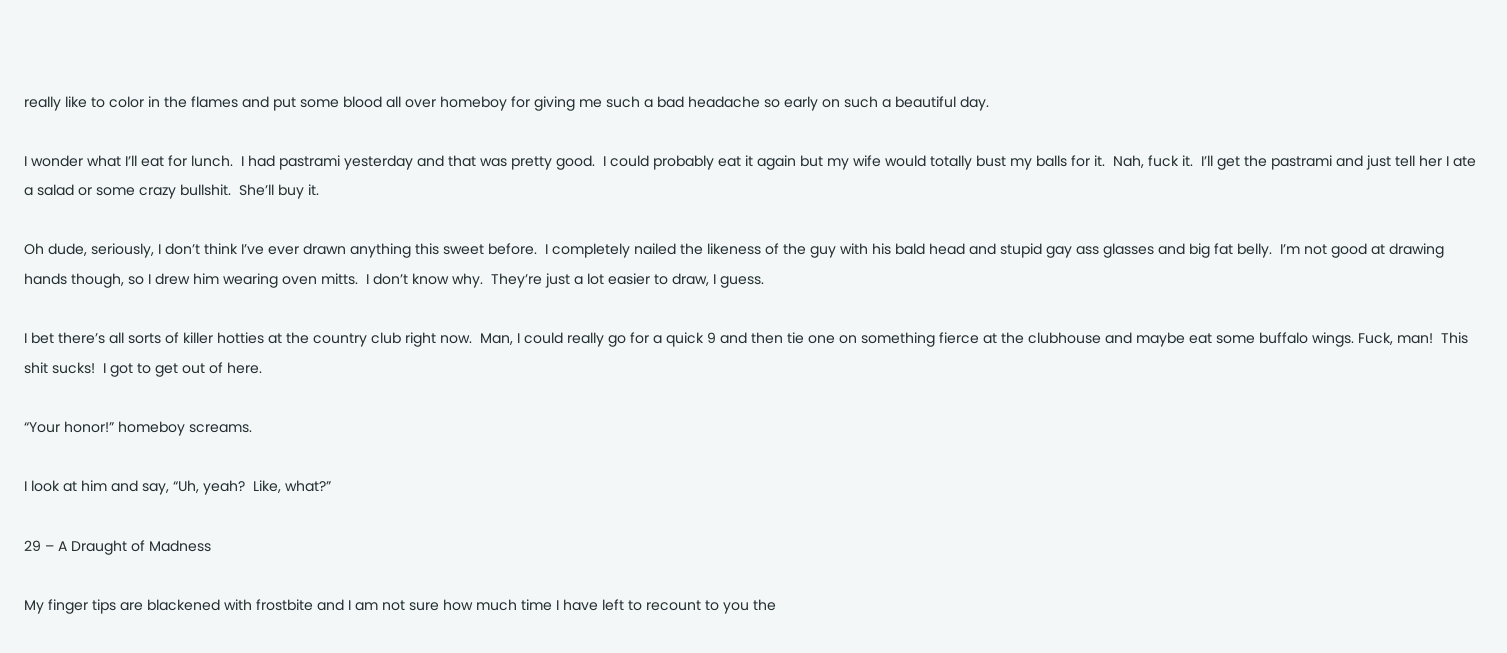really like to color in the flames and put some blood all over homeboy for giving me such a bad headache so early on such a beautiful day.

I wonder what I’ll eat for lunch.  I had pastrami yesterday and that was pretty good.  I could probably eat it again but my wife would totally bust my balls for it.  Nah, fuck it.  I’ll get the pastrami and just tell her I ate a salad or some crazy bullshit.  She’ll buy it.

Oh dude, seriously, I don’t think I’ve ever drawn anything this sweet before.  I completely nailed the likeness of the guy with his bald head and stupid gay ass glasses and big fat belly.  I’m not good at drawing hands though, so I drew him wearing oven mitts.  I don’t know why.  They’re just a lot easier to draw, I guess.

I bet there’s all sorts of killer hotties at the country club right now.  Man, I could really go for a quick 9 and then tie one on something fierce at the clubhouse and maybe eat some buffalo wings. Fuck, man!  This shit sucks!  I got to get out of here.

“Your honor!” homeboy screams.

I look at him and say, “Uh, yeah?  Like, what?”

29 – A Draught of Madness

My finger tips are blackened with frostbite and I am not sure how much time I have left to recount to you the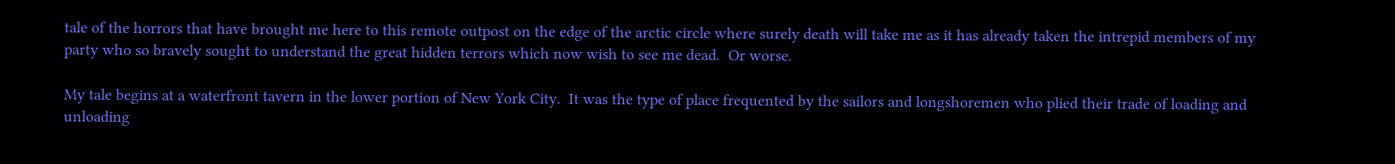tale of the horrors that have brought me here to this remote outpost on the edge of the arctic circle where surely death will take me as it has already taken the intrepid members of my party who so bravely sought to understand the great hidden terrors which now wish to see me dead.  Or worse.

My tale begins at a waterfront tavern in the lower portion of New York City.  It was the type of place frequented by the sailors and longshoremen who plied their trade of loading and unloading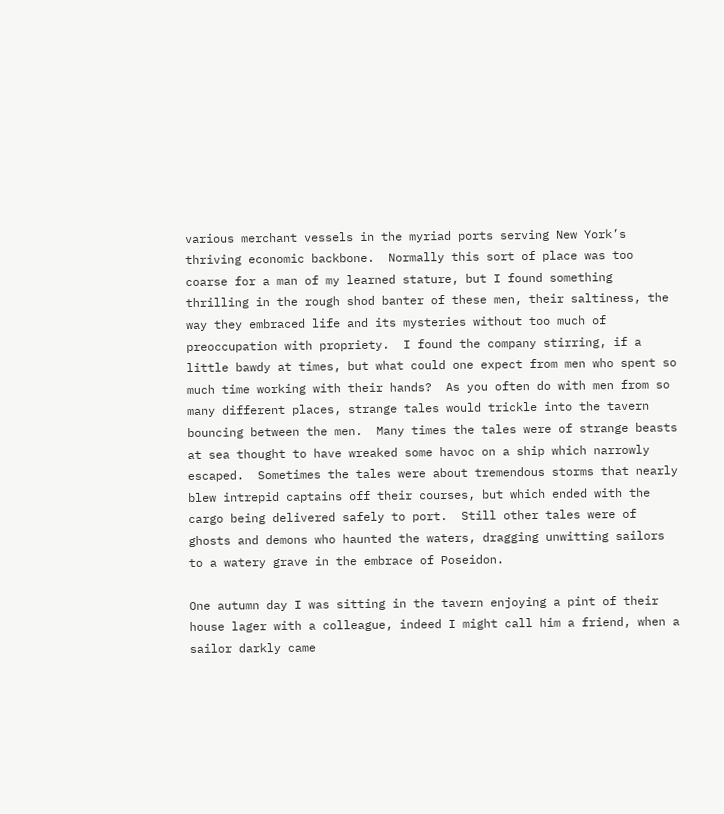various merchant vessels in the myriad ports serving New York’s thriving economic backbone.  Normally this sort of place was too coarse for a man of my learned stature, but I found something thrilling in the rough shod banter of these men, their saltiness, the way they embraced life and its mysteries without too much of preoccupation with propriety.  I found the company stirring, if a little bawdy at times, but what could one expect from men who spent so much time working with their hands?  As you often do with men from so many different places, strange tales would trickle into the tavern bouncing between the men.  Many times the tales were of strange beasts at sea thought to have wreaked some havoc on a ship which narrowly escaped.  Sometimes the tales were about tremendous storms that nearly blew intrepid captains off their courses, but which ended with the cargo being delivered safely to port.  Still other tales were of ghosts and demons who haunted the waters, dragging unwitting sailors to a watery grave in the embrace of Poseidon.

One autumn day I was sitting in the tavern enjoying a pint of their house lager with a colleague, indeed I might call him a friend, when a sailor darkly came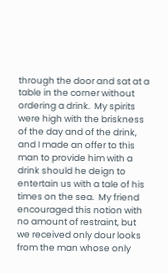through the door and sat at a table in the corner without ordering a drink.  My spirits were high with the briskness of the day and of the drink, and I made an offer to this man to provide him with a drink should he deign to entertain us with a tale of his times on the sea.  My friend encouraged this notion with no amount of restraint, but we received only dour looks from the man whose only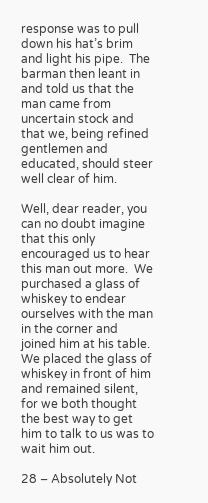response was to pull down his hat’s brim and light his pipe.  The barman then leant in and told us that the man came from uncertain stock and that we, being refined gentlemen and educated, should steer well clear of him.

Well, dear reader, you can no doubt imagine that this only encouraged us to hear this man out more.  We purchased a glass of whiskey to endear ourselves with the man in the corner and joined him at his table.  We placed the glass of whiskey in front of him and remained silent, for we both thought the best way to get him to talk to us was to wait him out.

28 – Absolutely Not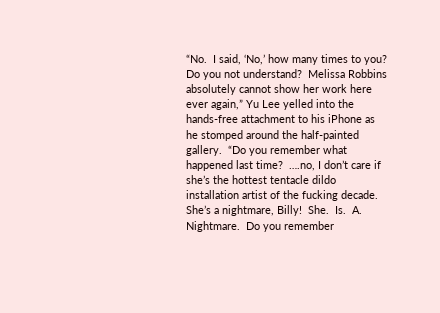“No.  I said, ‘No,’ how many times to you?  Do you not understand?  Melissa Robbins absolutely cannot show her work here ever again,” Yu Lee yelled into the hands-free attachment to his iPhone as he stomped around the half-painted gallery.  “Do you remember what happened last time?  ….no, I don’t care if she’s the hottest tentacle dildo installation artist of the fucking decade.  She’s a nightmare, Billy!  She.  Is.  A.  Nightmare.  Do you remember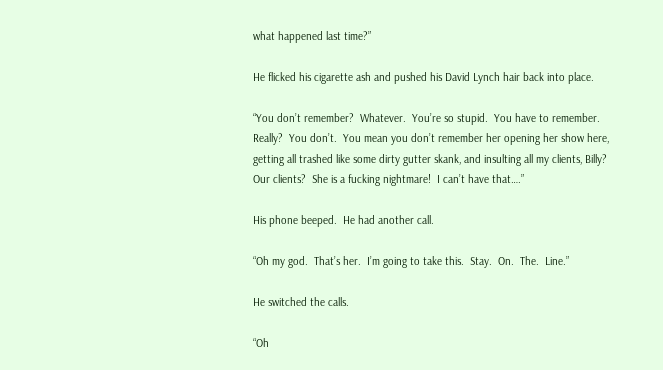what happened last time?”

He flicked his cigarette ash and pushed his David Lynch hair back into place.

“You don’t remember?  Whatever.  You’re so stupid.  You have to remember.  Really?  You don’t.  You mean you don’t remember her opening her show here, getting all trashed like some dirty gutter skank, and insulting all my clients, Billy?  Our clients?  She is a fucking nightmare!  I can’t have that….”

His phone beeped.  He had another call.

“Oh my god.  That’s her.  I’m going to take this.  Stay.  On.  The.  Line.”

He switched the calls.

“Oh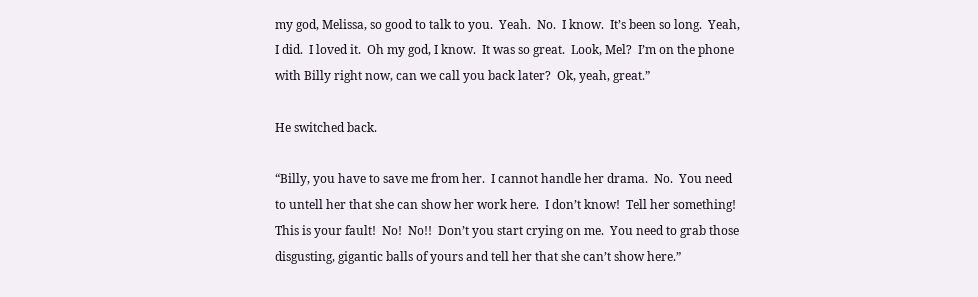my god, Melissa, so good to talk to you.  Yeah.  No.  I know.  It’s been so long.  Yeah, I did.  I loved it.  Oh my god, I know.  It was so great.  Look, Mel?  I’m on the phone with Billy right now, can we call you back later?  Ok, yeah, great.”

He switched back.

“Billy, you have to save me from her.  I cannot handle her drama.  No.  You need to untell her that she can show her work here.  I don’t know!  Tell her something!  This is your fault!  No!  No!!  Don’t you start crying on me.  You need to grab those disgusting, gigantic balls of yours and tell her that she can’t show here.”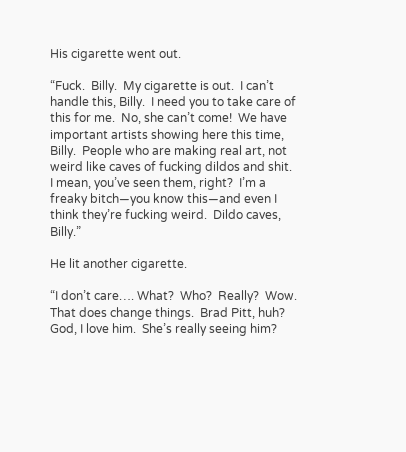His cigarette went out.

“Fuck.  Billy.  My cigarette is out.  I can’t handle this, Billy.  I need you to take care of this for me.  No, she can’t come!  We have important artists showing here this time, Billy.  People who are making real art, not weird like caves of fucking dildos and shit.  I mean, you’ve seen them, right?  I’m a freaky bitch—you know this—and even I think they’re fucking weird.  Dildo caves, Billy.”

He lit another cigarette.

“I don’t care…. What?  Who?  Really?  Wow.  That does change things.  Brad Pitt, huh?  God, I love him.  She’s really seeing him?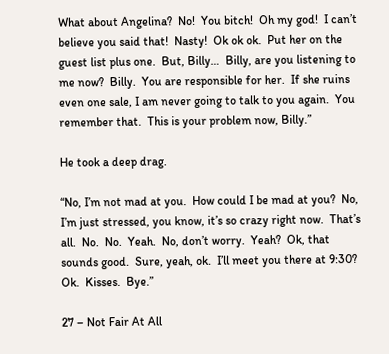What about Angelina?  No!  You bitch!  Oh my god!  I can’t believe you said that!  Nasty!  Ok ok ok.  Put her on the guest list plus one.  But, Billy…  Billy, are you listening to me now?  Billy.  You are responsible for her.  If she ruins even one sale, I am never going to talk to you again.  You remember that.  This is your problem now, Billy.”

He took a deep drag.

“No, I’m not mad at you.  How could I be mad at you?  No, I’m just stressed, you know, it’s so crazy right now.  That’s all.  No.  No.  Yeah.  No, don’t worry.  Yeah?  Ok, that sounds good.  Sure, yeah, ok.  I’ll meet you there at 9:30?  Ok.  Kisses.  Bye.”

27 – Not Fair At All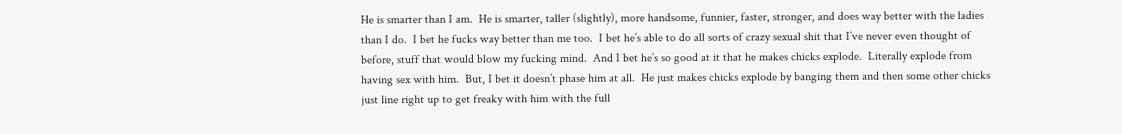He is smarter than I am.  He is smarter, taller (slightly), more handsome, funnier, faster, stronger, and does way better with the ladies than I do.  I bet he fucks way better than me too.  I bet he’s able to do all sorts of crazy sexual shit that I’ve never even thought of before, stuff that would blow my fucking mind.  And I bet he’s so good at it that he makes chicks explode.  Literally explode from having sex with him.  But, I bet it doesn’t phase him at all.  He just makes chicks explode by banging them and then some other chicks just line right up to get freaky with him with the full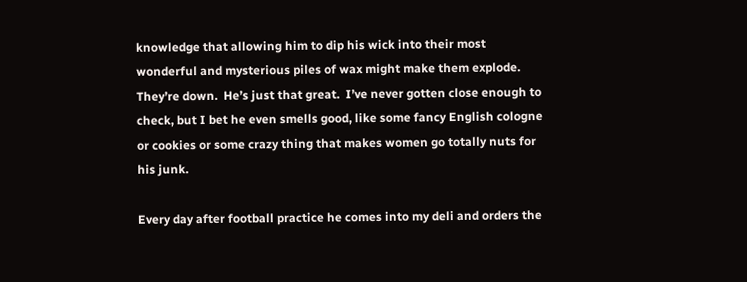knowledge that allowing him to dip his wick into their most wonderful and mysterious piles of wax might make them explode.  They’re down.  He’s just that great.  I’ve never gotten close enough to check, but I bet he even smells good, like some fancy English cologne or cookies or some crazy thing that makes women go totally nuts for his junk.

Every day after football practice he comes into my deli and orders the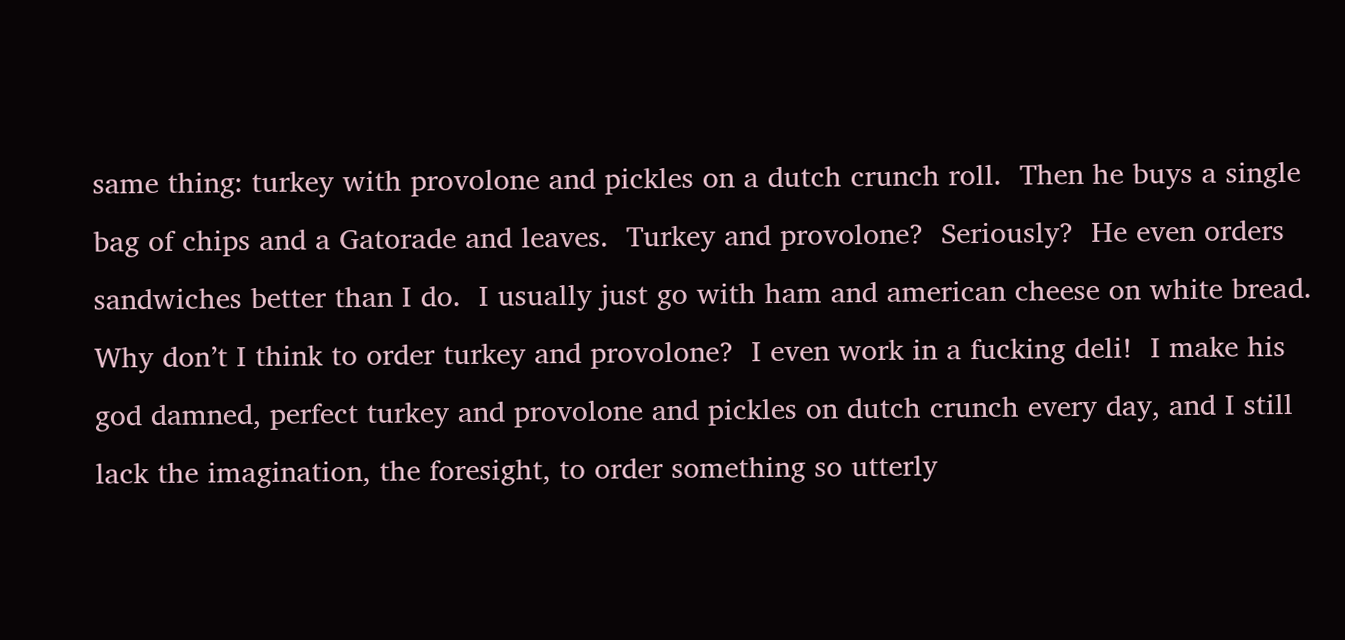same thing: turkey with provolone and pickles on a dutch crunch roll.  Then he buys a single bag of chips and a Gatorade and leaves.  Turkey and provolone?  Seriously?  He even orders sandwiches better than I do.  I usually just go with ham and american cheese on white bread.  Why don’t I think to order turkey and provolone?  I even work in a fucking deli!  I make his god damned, perfect turkey and provolone and pickles on dutch crunch every day, and I still lack the imagination, the foresight, to order something so utterly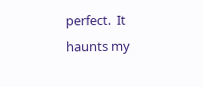perfect.  It haunts my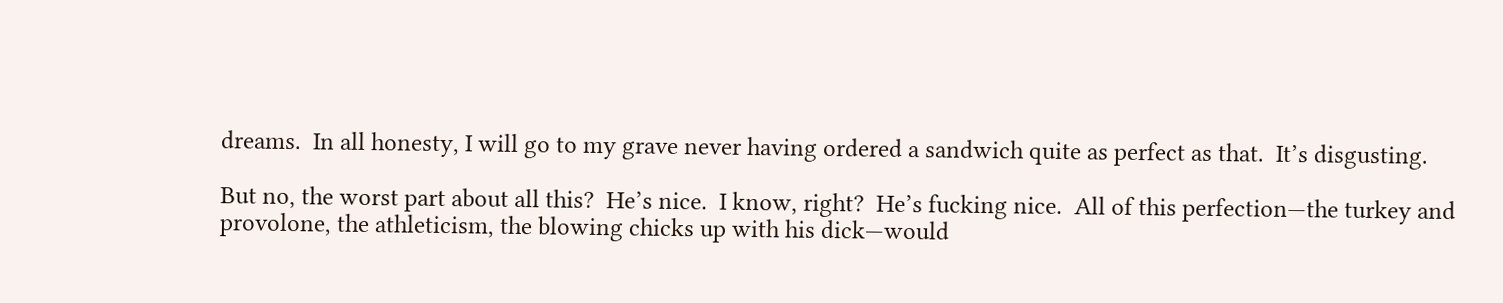dreams.  In all honesty, I will go to my grave never having ordered a sandwich quite as perfect as that.  It’s disgusting.

But no, the worst part about all this?  He’s nice.  I know, right?  He’s fucking nice.  All of this perfection—the turkey and provolone, the athleticism, the blowing chicks up with his dick—would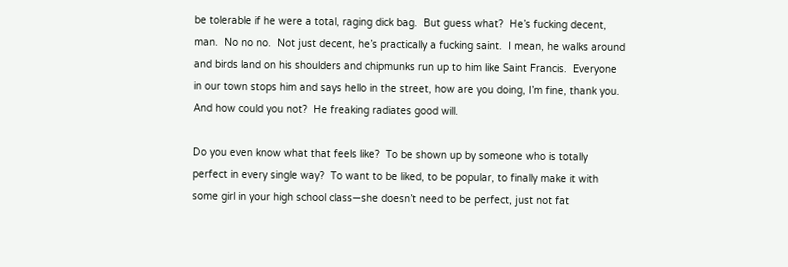be tolerable if he were a total, raging dick bag.  But guess what?  He’s fucking decent, man.  No no no.  Not just decent, he’s practically a fucking saint.  I mean, he walks around and birds land on his shoulders and chipmunks run up to him like Saint Francis.  Everyone in our town stops him and says hello in the street, how are you doing, I’m fine, thank you.  And how could you not?  He freaking radiates good will.

Do you even know what that feels like?  To be shown up by someone who is totally perfect in every single way?  To want to be liked, to be popular, to finally make it with some girl in your high school class—she doesn’t need to be perfect, just not fat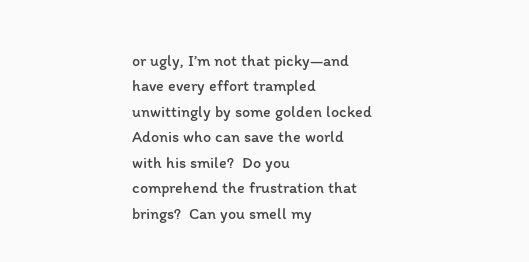or ugly, I’m not that picky—and have every effort trampled unwittingly by some golden locked Adonis who can save the world with his smile?  Do you comprehend the frustration that brings?  Can you smell my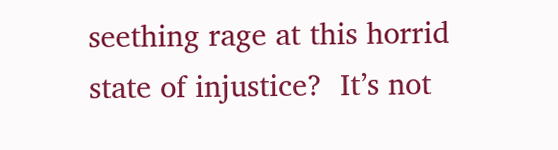seething rage at this horrid state of injustice?  It’s not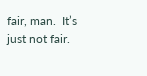fair, man.  It’s just not fair.